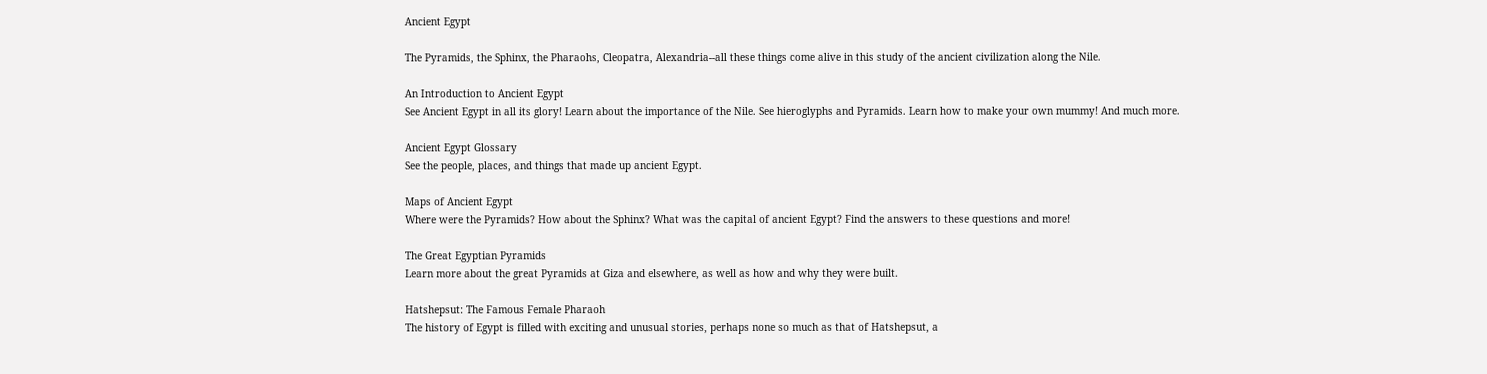Ancient Egypt

The Pyramids, the Sphinx, the Pharaohs, Cleopatra, Alexandria--all these things come alive in this study of the ancient civilization along the Nile.

An Introduction to Ancient Egypt
See Ancient Egypt in all its glory! Learn about the importance of the Nile. See hieroglyphs and Pyramids. Learn how to make your own mummy! And much more.

Ancient Egypt Glossary
See the people, places, and things that made up ancient Egypt.

Maps of Ancient Egypt
Where were the Pyramids? How about the Sphinx? What was the capital of ancient Egypt? Find the answers to these questions and more!

The Great Egyptian Pyramids
Learn more about the great Pyramids at Giza and elsewhere, as well as how and why they were built.

Hatshepsut: The Famous Female Pharaoh
The history of Egypt is filled with exciting and unusual stories, perhaps none so much as that of Hatshepsut, a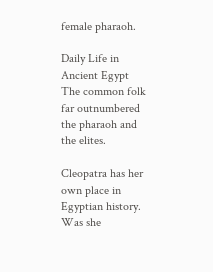female pharaoh.

Daily Life in Ancient Egypt
The common folk far outnumbered the pharaoh and the elites.

Cleopatra has her own place in Egyptian history. Was she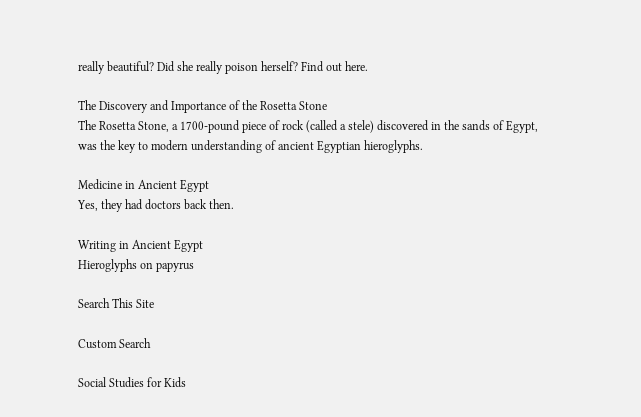really beautiful? Did she really poison herself? Find out here.

The Discovery and Importance of the Rosetta Stone
The Rosetta Stone, a 1700-pound piece of rock (called a stele) discovered in the sands of Egypt, was the key to modern understanding of ancient Egyptian hieroglyphs.

Medicine in Ancient Egypt
Yes, they had doctors back then.

Writing in Ancient Egypt
Hieroglyphs on papyrus

Search This Site

Custom Search

Social Studies for Kids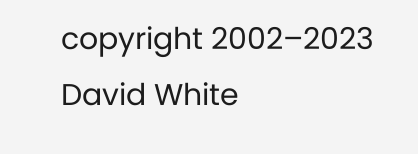copyright 2002–2023
David White